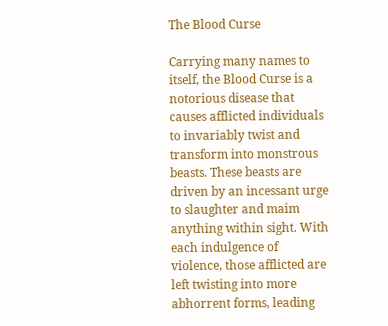The Blood Curse

Carrying many names to itself, the Blood Curse is a notorious disease that causes afflicted individuals to invariably twist and transform into monstrous beasts. These beasts are driven by an incessant urge to slaughter and maim anything within sight. With each indulgence of violence, those afflicted are left twisting into more abhorrent forms, leading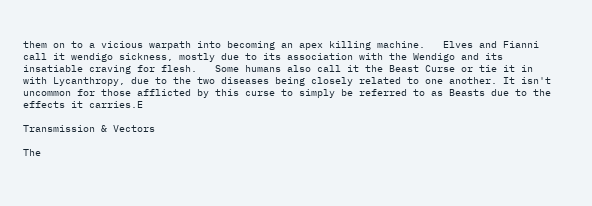them on to a vicious warpath into becoming an apex killing machine.   Elves and Fianni call it wendigo sickness, mostly due to its association with the Wendigo and its insatiable craving for flesh.   Some humans also call it the Beast Curse or tie it in with Lycanthropy, due to the two diseases being closely related to one another. It isn't uncommon for those afflicted by this curse to simply be referred to as Beasts due to the effects it carries.E

Transmission & Vectors

The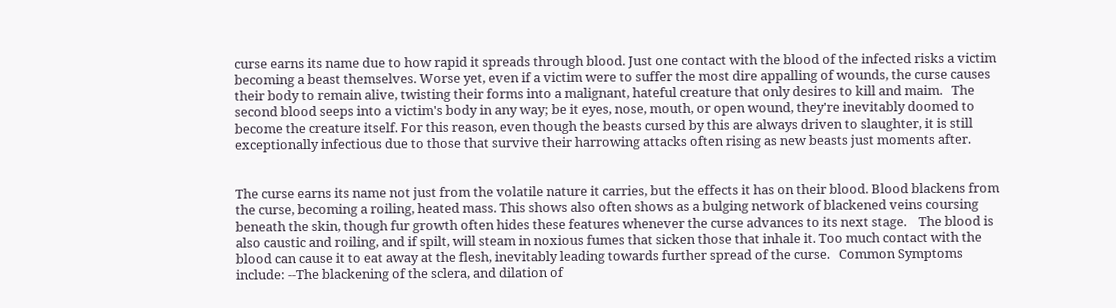curse earns its name due to how rapid it spreads through blood. Just one contact with the blood of the infected risks a victim becoming a beast themselves. Worse yet, even if a victim were to suffer the most dire appalling of wounds, the curse causes their body to remain alive, twisting their forms into a malignant, hateful creature that only desires to kill and maim.   The second blood seeps into a victim's body in any way; be it eyes, nose, mouth, or open wound, they're inevitably doomed to become the creature itself. For this reason, even though the beasts cursed by this are always driven to slaughter, it is still exceptionally infectious due to those that survive their harrowing attacks often rising as new beasts just moments after.


The curse earns its name not just from the volatile nature it carries, but the effects it has on their blood. Blood blackens from the curse, becoming a roiling, heated mass. This shows also often shows as a bulging network of blackened veins coursing beneath the skin, though fur growth often hides these features whenever the curse advances to its next stage.    The blood is also caustic and roiling, and if spilt, will steam in noxious fumes that sicken those that inhale it. Too much contact with the blood can cause it to eat away at the flesh, inevitably leading towards further spread of the curse.   Common Symptoms include: --The blackening of the sclera, and dilation of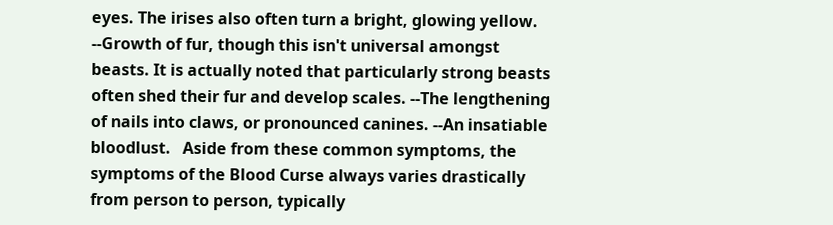eyes. The irises also often turn a bright, glowing yellow. --Growth of fur, though this isn't universal amongst beasts. It is actually noted that particularly strong beasts often shed their fur and develop scales. --The lengthening of nails into claws, or pronounced canines. --An insatiable bloodlust.   Aside from these common symptoms, the symptoms of the Blood Curse always varies drastically from person to person, typically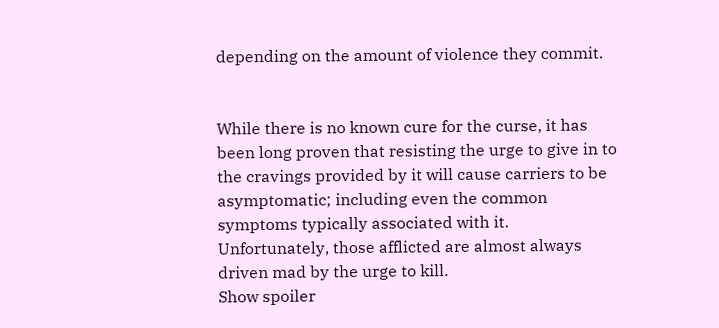depending on the amount of violence they commit.


While there is no known cure for the curse, it has been long proven that resisting the urge to give in to the cravings provided by it will cause carriers to be asymptomatic; including even the common symptoms typically associated with it. Unfortunately, those afflicted are almost always driven mad by the urge to kill.
Show spoiler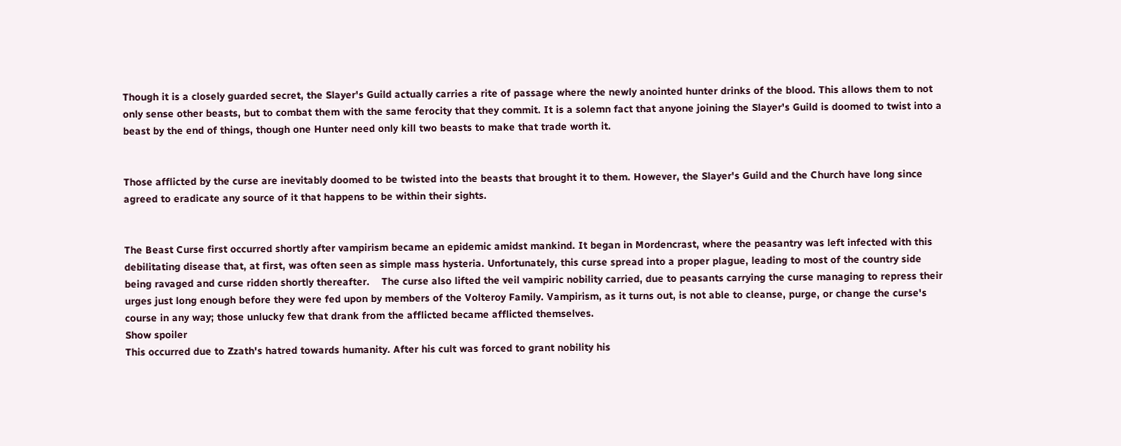Though it is a closely guarded secret, the Slayer's Guild actually carries a rite of passage where the newly anointed hunter drinks of the blood. This allows them to not only sense other beasts, but to combat them with the same ferocity that they commit. It is a solemn fact that anyone joining the Slayer's Guild is doomed to twist into a beast by the end of things, though one Hunter need only kill two beasts to make that trade worth it.


Those afflicted by the curse are inevitably doomed to be twisted into the beasts that brought it to them. However, the Slayer's Guild and the Church have long since agreed to eradicate any source of it that happens to be within their sights.


The Beast Curse first occurred shortly after vampirism became an epidemic amidst mankind. It began in Mordencrast, where the peasantry was left infected with this debilitating disease that, at first, was often seen as simple mass hysteria. Unfortunately, this curse spread into a proper plague, leading to most of the country side being ravaged and curse ridden shortly thereafter.    The curse also lifted the veil vampiric nobility carried, due to peasants carrying the curse managing to repress their urges just long enough before they were fed upon by members of the Volteroy Family. Vampirism, as it turns out, is not able to cleanse, purge, or change the curse's course in any way; those unlucky few that drank from the afflicted became afflicted themselves.
Show spoiler
This occurred due to Zzath's hatred towards humanity. After his cult was forced to grant nobility his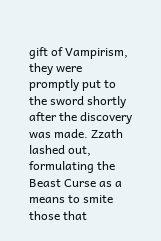gift of Vampirism, they were promptly put to the sword shortly after the discovery was made. Zzath lashed out, formulating the Beast Curse as a means to smite those that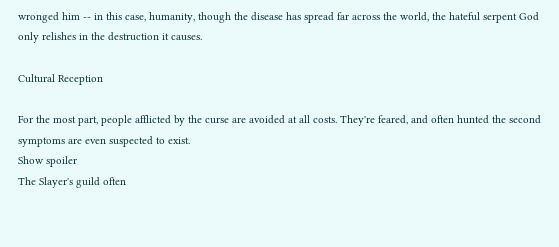wronged him -- in this case, humanity, though the disease has spread far across the world, the hateful serpent God only relishes in the destruction it causes.

Cultural Reception

For the most part, people afflicted by the curse are avoided at all costs. They're feared, and often hunted the second symptoms are even suspected to exist.
Show spoiler
The Slayer's guild often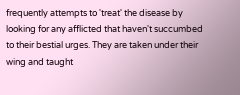frequently attempts to 'treat' the disease by looking for any afflicted that haven't succumbed to their bestial urges. They are taken under their wing and taught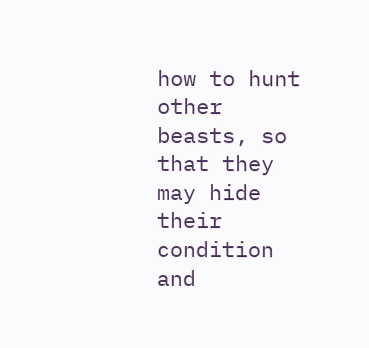how to hunt other beasts, so that they may hide their condition and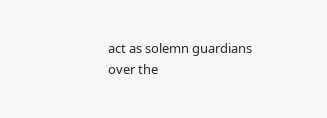act as solemn guardians over the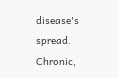disease's spread.
Chronic,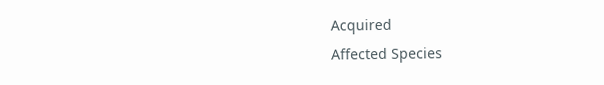Acquired
Affected Species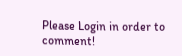Please Login in order to comment!